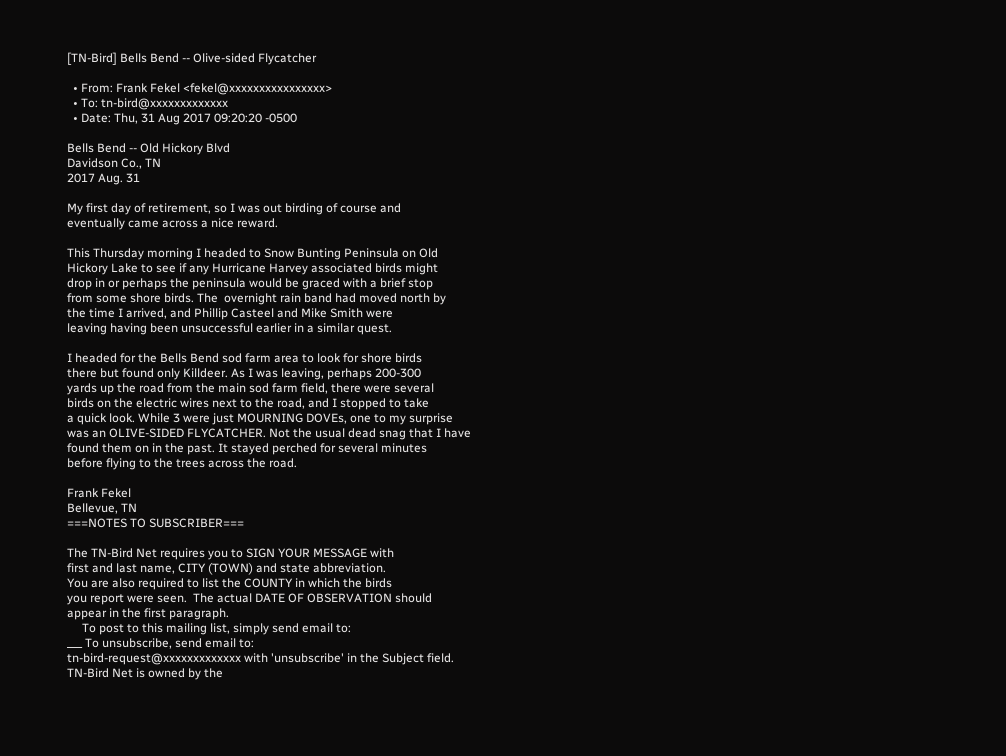[TN-Bird] Bells Bend -- Olive-sided Flycatcher

  • From: Frank Fekel <fekel@xxxxxxxxxxxxxxxx>
  • To: tn-bird@xxxxxxxxxxxxx
  • Date: Thu, 31 Aug 2017 09:20:20 -0500

Bells Bend -- Old Hickory Blvd
Davidson Co., TN
2017 Aug. 31

My first day of retirement, so I was out birding of course and
eventually came across a nice reward.

This Thursday morning I headed to Snow Bunting Peninsula on Old
Hickory Lake to see if any Hurricane Harvey associated birds might
drop in or perhaps the peninsula would be graced with a brief stop
from some shore birds. The  overnight rain band had moved north by
the time I arrived, and Phillip Casteel and Mike Smith were
leaving having been unsuccessful earlier in a similar quest.

I headed for the Bells Bend sod farm area to look for shore birds
there but found only Killdeer. As I was leaving, perhaps 200-300
yards up the road from the main sod farm field, there were several
birds on the electric wires next to the road, and I stopped to take
a quick look. While 3 were just MOURNING DOVEs, one to my surprise
was an OLIVE-SIDED FLYCATCHER. Not the usual dead snag that I have
found them on in the past. It stayed perched for several minutes
before flying to the trees across the road.

Frank Fekel
Bellevue, TN
===NOTES TO SUBSCRIBER===

The TN-Bird Net requires you to SIGN YOUR MESSAGE with
first and last name, CITY (TOWN) and state abbreviation.
You are also required to list the COUNTY in which the birds
you report were seen.  The actual DATE OF OBSERVATION should
appear in the first paragraph.
     To post to this mailing list, simply send email to:
___ To unsubscribe, send email to:
tn-bird-request@xxxxxxxxxxxxx with 'unsubscribe' in the Subject field.
TN-Bird Net is owned by the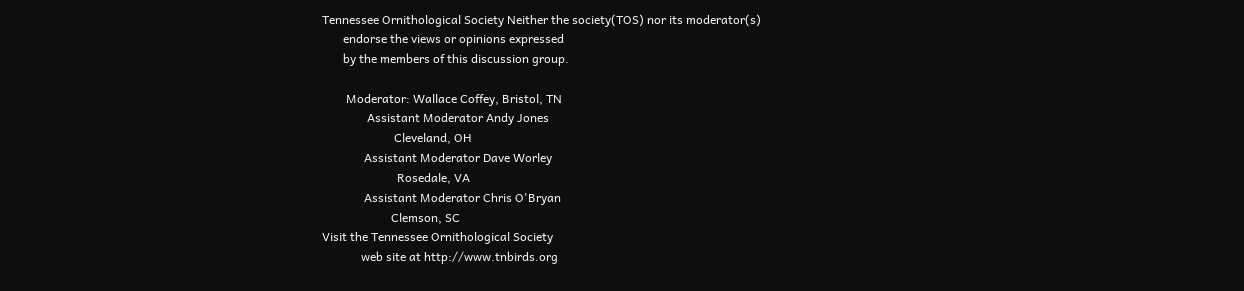Tennessee Ornithological Society Neither the society(TOS) nor its moderator(s)
       endorse the views or opinions expressed
       by the members of this discussion group.

        Moderator: Wallace Coffey, Bristol, TN
               Assistant Moderator Andy Jones
                        Cleveland, OH
              Assistant Moderator Dave Worley
                         Rosedale, VA
              Assistant Moderator Chris O'Bryan
                       Clemson, SC
Visit the Tennessee Ornithological Society
             web site at http://www.tnbirds.org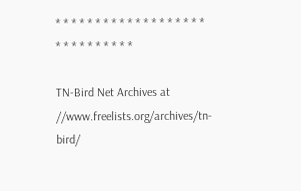* * * * * * * * * * * * * * * * * * * * * * * * * * * * *

TN-Bird Net Archives at //www.freelists.org/archives/tn-bird/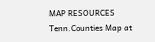MAP RESOURCES
Tenn.Counties Map at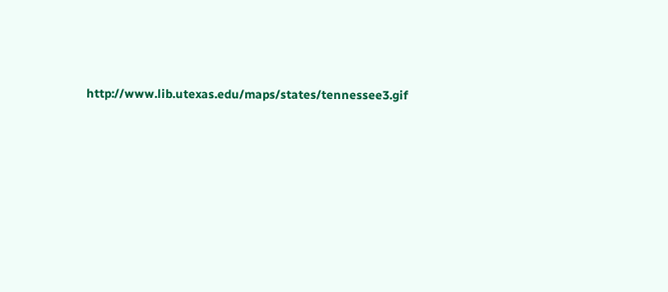http://www.lib.utexas.edu/maps/states/tennessee3.gif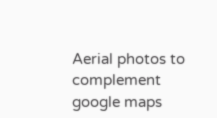Aerial photos to complement google maps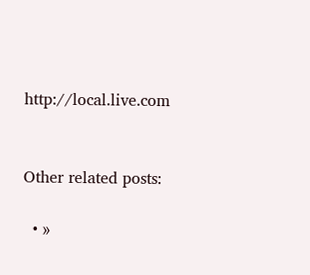http://local.live.com


Other related posts:

  • »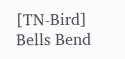[TN-Bird] Bells Bend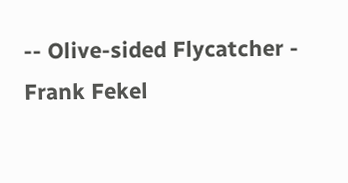-- Olive-sided Flycatcher - Frank Fekel